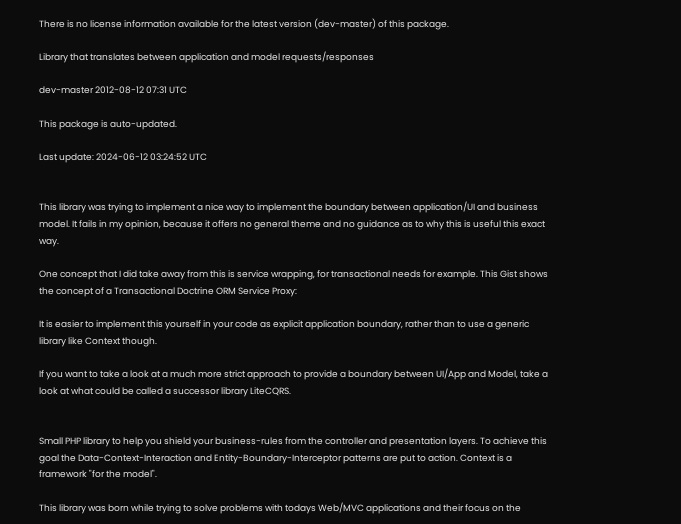There is no license information available for the latest version (dev-master) of this package.

Library that translates between application and model requests/responses

dev-master 2012-08-12 07:31 UTC

This package is auto-updated.

Last update: 2024-06-12 03:24:52 UTC


This library was trying to implement a nice way to implement the boundary between application/UI and business model. It fails in my opinion, because it offers no general theme and no guidance as to why this is useful this exact way.

One concept that I did take away from this is service wrapping, for transactional needs for example. This Gist shows the concept of a Transactional Doctrine ORM Service Proxy:

It is easier to implement this yourself in your code as explicit application boundary, rather than to use a generic library like Context though.

If you want to take a look at a much more strict approach to provide a boundary between UI/App and Model, take a look at what could be called a successor library LiteCQRS.


Small PHP library to help you shield your business-rules from the controller and presentation layers. To achieve this goal the Data-Context-Interaction and Entity-Boundary-Interceptor patterns are put to action. Context is a framework "for the model".

This library was born while trying to solve problems with todays Web/MVC applications and their focus on the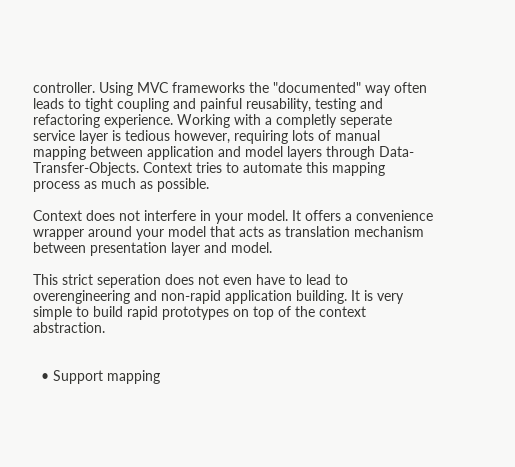controller. Using MVC frameworks the "documented" way often leads to tight coupling and painful reusability, testing and refactoring experience. Working with a completly seperate service layer is tedious however, requiring lots of manual mapping between application and model layers through Data-Transfer-Objects. Context tries to automate this mapping process as much as possible.

Context does not interfere in your model. It offers a convenience wrapper around your model that acts as translation mechanism between presentation layer and model.

This strict seperation does not even have to lead to overengineering and non-rapid application building. It is very simple to build rapid prototypes on top of the context abstraction.


  • Support mapping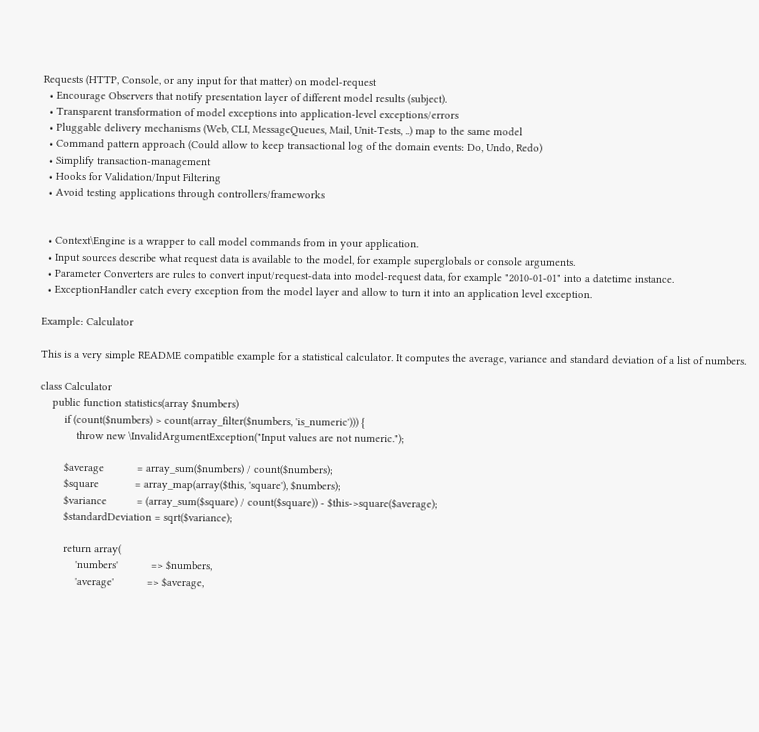Requests (HTTP, Console, or any input for that matter) on model-request
  • Encourage Observers that notify presentation layer of different model results (subject).
  • Transparent transformation of model exceptions into application-level exceptions/errors
  • Pluggable delivery mechanisms (Web, CLI, MessageQueues, Mail, Unit-Tests, ..) map to the same model
  • Command pattern approach (Could allow to keep transactional log of the domain events: Do, Undo, Redo)
  • Simplify transaction-management
  • Hooks for Validation/Input Filtering
  • Avoid testing applications through controllers/frameworks


  • Context\Engine is a wrapper to call model commands from in your application.
  • Input sources describe what request data is available to the model, for example superglobals or console arguments.
  • Parameter Converters are rules to convert input/request-data into model-request data, for example "2010-01-01" into a datetime instance.
  • ExceptionHandler catch every exception from the model layer and allow to turn it into an application level exception.

Example: Calculator

This is a very simple README compatible example for a statistical calculator. It computes the average, variance and standard deviation of a list of numbers.

class Calculator
    public function statistics(array $numbers)
        if (count($numbers) > count(array_filter($numbers, 'is_numeric'))) {
            throw new \InvalidArgumentException("Input values are not numeric.");

        $average           = array_sum($numbers) / count($numbers);
        $square            = array_map(array($this, 'square'), $numbers);
        $variance          = (array_sum($square) / count($square)) - $this->square($average);
        $standardDeviation = sqrt($variance);

        return array(
            'numbers'           => $numbers,
            'average'           => $average,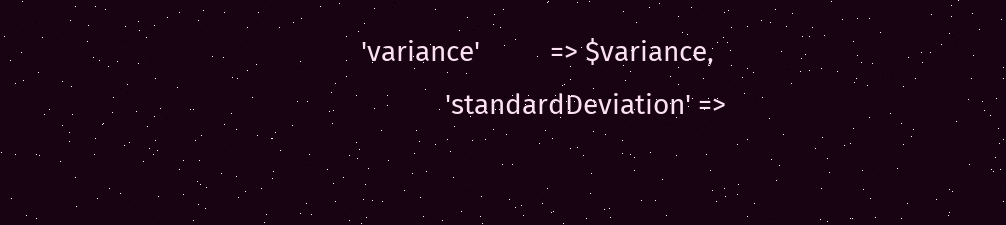'variance'          => $variance,
            'standardDeviation' =>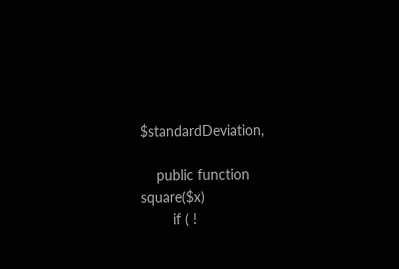$standardDeviation,

    public function square($x)
        if ( !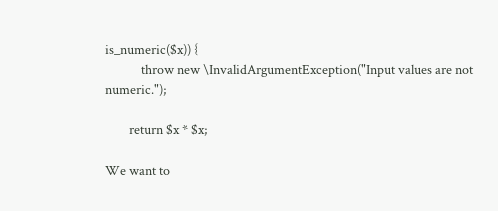is_numeric($x)) {
            throw new \InvalidArgumentException("Input values are not numeric.");

        return $x * $x;

We want to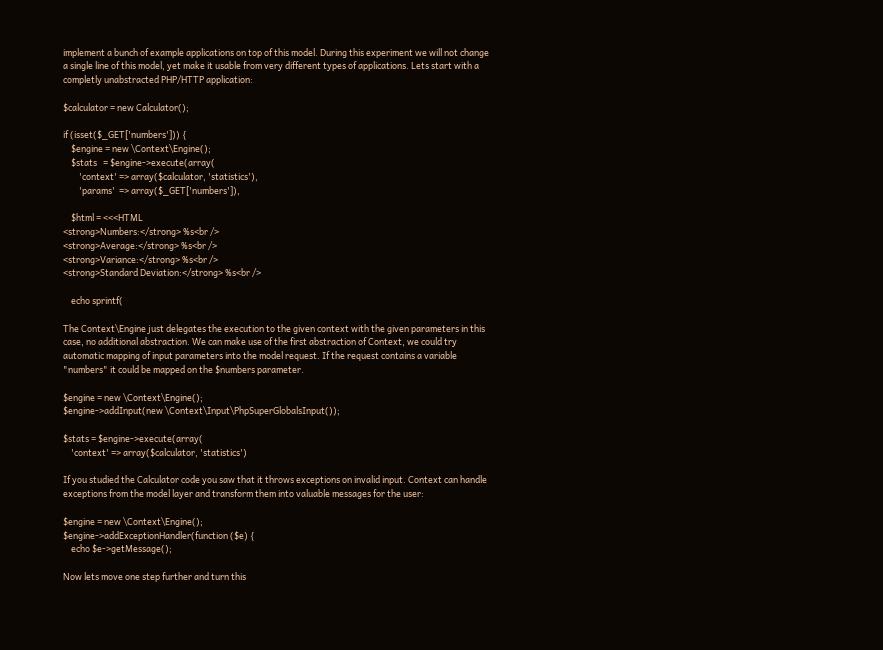implement a bunch of example applications on top of this model. During this experiment we will not change a single line of this model, yet make it usable from very different types of applications. Lets start with a completly unabstracted PHP/HTTP application:

$calculator = new Calculator();

if (isset($_GET['numbers'])) {
    $engine = new \Context\Engine();
    $stats   = $engine->execute(array(
        'context' => array($calculator, 'statistics'),
        'params'  => array($_GET['numbers']),

    $html = <<<HTML
<strong>Numbers:</strong> %s<br />
<strong>Average:</strong> %s<br />
<strong>Variance:</strong> %s<br />
<strong>Standard Deviation:</strong> %s<br />

    echo sprintf(

The Context\Engine just delegates the execution to the given context with the given parameters in this case, no additional abstraction. We can make use of the first abstraction of Context, we could try automatic mapping of input parameters into the model request. If the request contains a variable "numbers" it could be mapped on the $numbers parameter.

$engine = new \Context\Engine();
$engine->addInput(new \Context\Input\PhpSuperGlobalsInput());

$stats = $engine->execute(array(
    'context' => array($calculator, 'statistics')

If you studied the Calculator code you saw that it throws exceptions on invalid input. Context can handle exceptions from the model layer and transform them into valuable messages for the user:

$engine = new \Context\Engine();
$engine->addExceptionHandler(function ($e) {
    echo $e->getMessage();

Now lets move one step further and turn this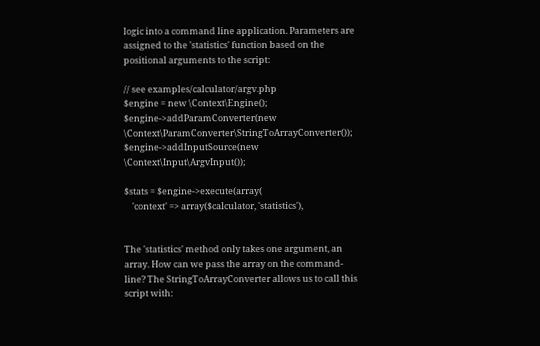logic into a command line application. Parameters are assigned to the 'statistics' function based on the positional arguments to the script:

// see examples/calculator/argv.php
$engine = new \Context\Engine();
$engine->addParamConverter(new \Context\ParamConverter\StringToArrayConverter());
$engine->addInputSource(new \Context\Input\ArgvInput());

$stats = $engine->execute(array(
    'context' => array($calculator, 'statistics'),


The 'statistics' method only takes one argument, an array. How can we pass the array on the command-line? The StringToArrayConverter allows us to call this script with: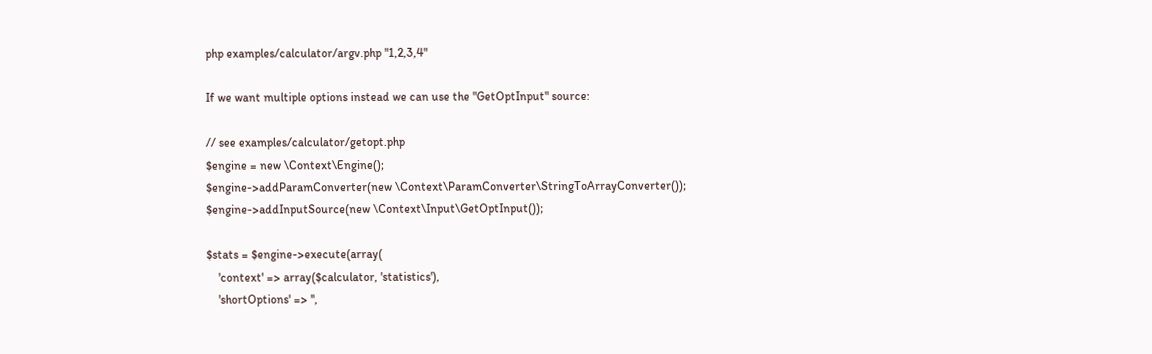php examples/calculator/argv.php "1,2,3,4"

If we want multiple options instead we can use the "GetOptInput" source:

// see examples/calculator/getopt.php
$engine = new \Context\Engine();
$engine->addParamConverter(new \Context\ParamConverter\StringToArrayConverter());
$engine->addInputSource(new \Context\Input\GetOptInput());

$stats = $engine->execute(array(
    'context' => array($calculator, 'statistics'),
    'shortOptions' => '',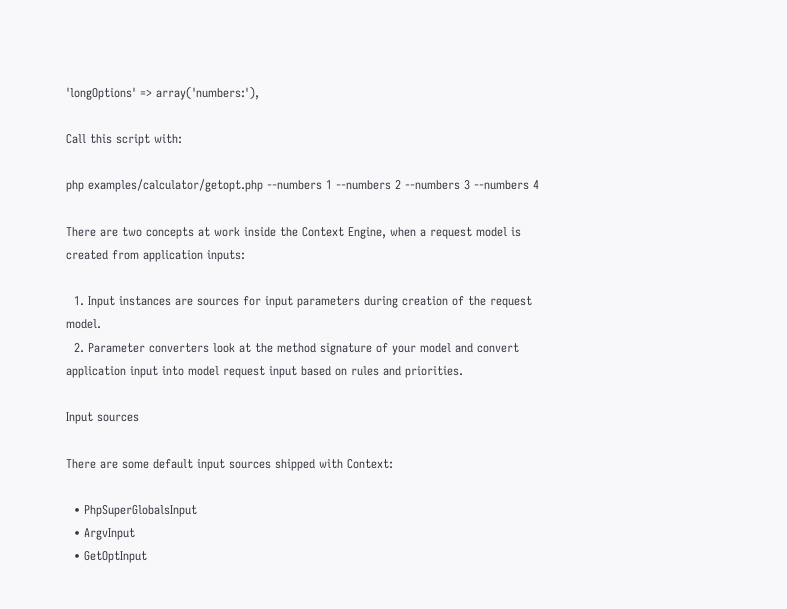'longOptions' => array('numbers:'),

Call this script with:

php examples/calculator/getopt.php --numbers 1 --numbers 2 --numbers 3 --numbers 4

There are two concepts at work inside the Context Engine, when a request model is created from application inputs:

  1. Input instances are sources for input parameters during creation of the request model.
  2. Parameter converters look at the method signature of your model and convert application input into model request input based on rules and priorities.

Input sources

There are some default input sources shipped with Context:

  • PhpSuperGlobalsInput
  • ArgvInput
  • GetOptInput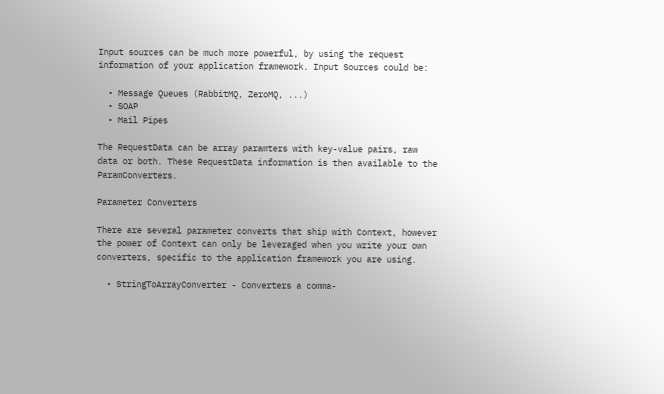Input sources can be much more powerful, by using the request information of your application framework. Input Sources could be:

  • Message Queues (RabbitMQ, ZeroMQ, ...)
  • SOAP
  • Mail Pipes

The RequestData can be array paramters with key-value pairs, raw data or both. These RequestData information is then available to the ParamConverters.

Parameter Converters

There are several parameter converts that ship with Context, however the power of Context can only be leveraged when you write your own converters, specific to the application framework you are using.

  • StringToArrayConverter - Converters a comma-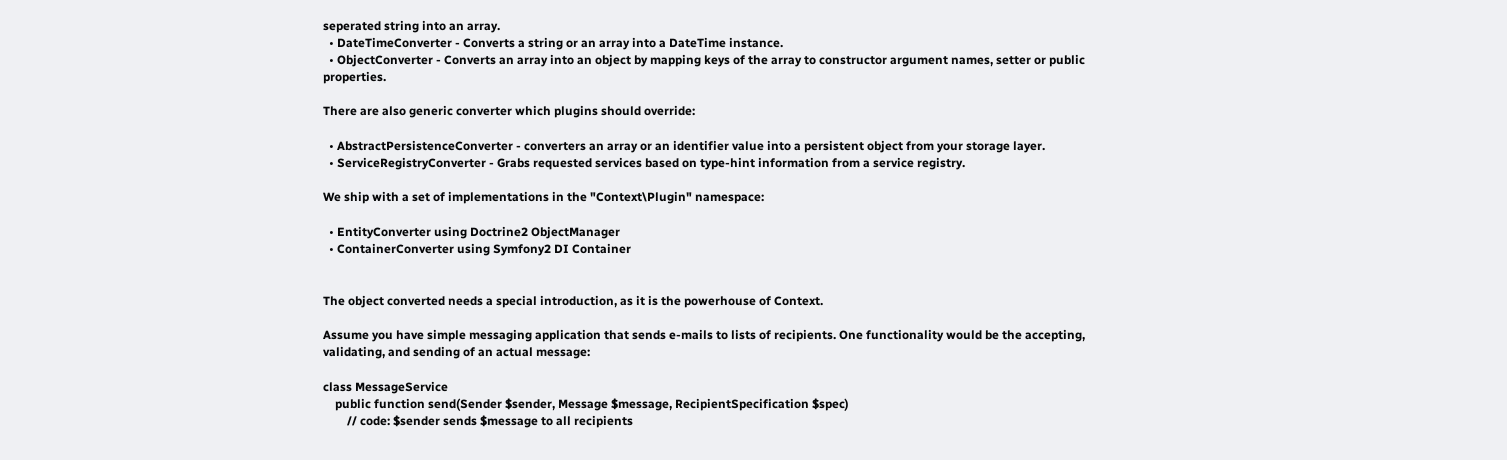seperated string into an array.
  • DateTimeConverter - Converts a string or an array into a DateTime instance.
  • ObjectConverter - Converts an array into an object by mapping keys of the array to constructor argument names, setter or public properties.

There are also generic converter which plugins should override:

  • AbstractPersistenceConverter - converters an array or an identifier value into a persistent object from your storage layer.
  • ServiceRegistryConverter - Grabs requested services based on type-hint information from a service registry.

We ship with a set of implementations in the "Context\Plugin" namespace:

  • EntityConverter using Doctrine2 ObjectManager
  • ContainerConverter using Symfony2 DI Container


The object converted needs a special introduction, as it is the powerhouse of Context.

Assume you have simple messaging application that sends e-mails to lists of recipients. One functionality would be the accepting, validating, and sending of an actual message:

class MessageService
    public function send(Sender $sender, Message $message, RecipientSpecification $spec)
        // code: $sender sends $message to all recipients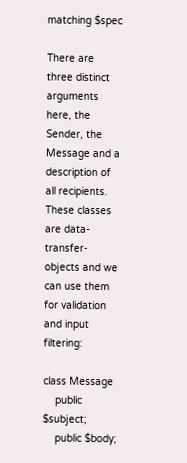matching $spec

There are three distinct arguments here, the Sender, the Message and a description of all recipients. These classes are data-transfer-objects and we can use them for validation and input filtering:

class Message
    public $subject;
    public $body;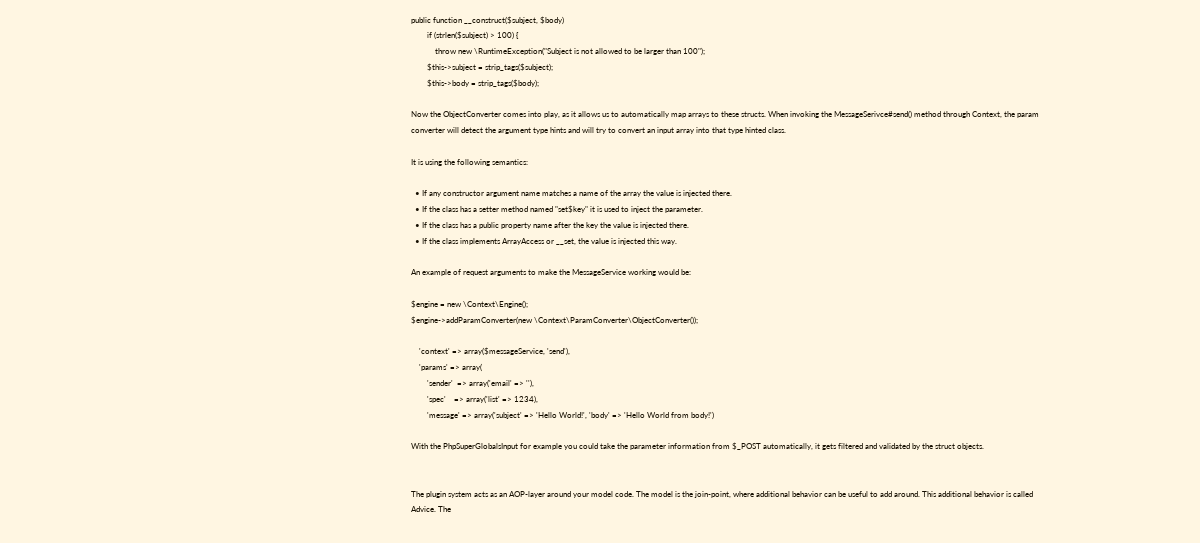public function __construct($subject, $body)
        if (strlen($subject) > 100) {
            throw new \RuntimeException("Subject is not allowed to be larger than 100");
        $this->subject = strip_tags($subject);
        $this->body = strip_tags($body);

Now the ObjectConverter comes into play, as it allows us to automatically map arrays to these structs. When invoking the MessageSerivce#send() method through Context, the param converter will detect the argument type hints and will try to convert an input array into that type hinted class.

It is using the following semantics:

  • If any constructor argument name matches a name of the array the value is injected there.
  • If the class has a setter method named "set$key" it is used to inject the parameter.
  • If the class has a public property name after the key the value is injected there.
  • If the class implements ArrayAccess or __set, the value is injected this way.

An example of request arguments to make the MessageService working would be:

$engine = new \Context\Engine();
$engine->addParamConverter(new \Context\ParamConverter\ObjectConverter());

    'context' => array($messageService, 'send'),
    'params' => array(
        'sender'  => array('email' => ''),
        'spec'    => array('list' => 1234),
        'message' => array('subject' => 'Hello World!', 'body' => 'Hello World from body!')

With the PhpSuperGlobalsInput for example you could take the parameter information from $_POST automatically, it gets filtered and validated by the struct objects.


The plugin system acts as an AOP-layer around your model code. The model is the join-point, where additional behavior can be useful to add around. This additional behavior is called Advice. The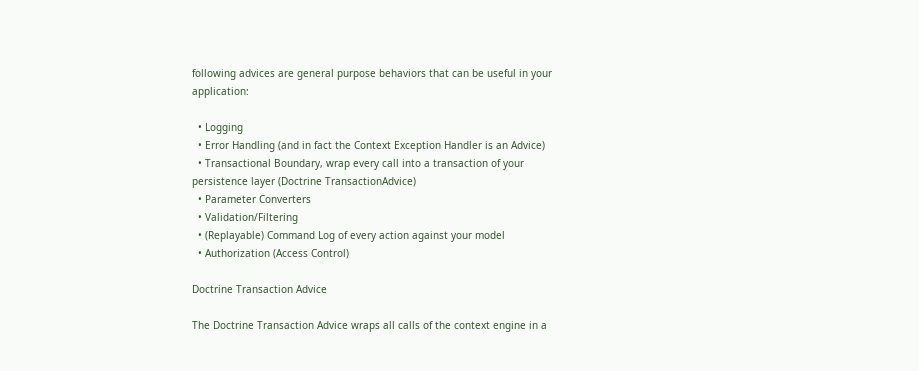following advices are general purpose behaviors that can be useful in your application:

  • Logging
  • Error Handling (and in fact the Context Exception Handler is an Advice)
  • Transactional Boundary, wrap every call into a transaction of your persistence layer (Doctrine TransactionAdvice)
  • Parameter Converters
  • Validation/Filtering
  • (Replayable) Command Log of every action against your model
  • Authorization (Access Control)

Doctrine Transaction Advice

The Doctrine Transaction Advice wraps all calls of the context engine in a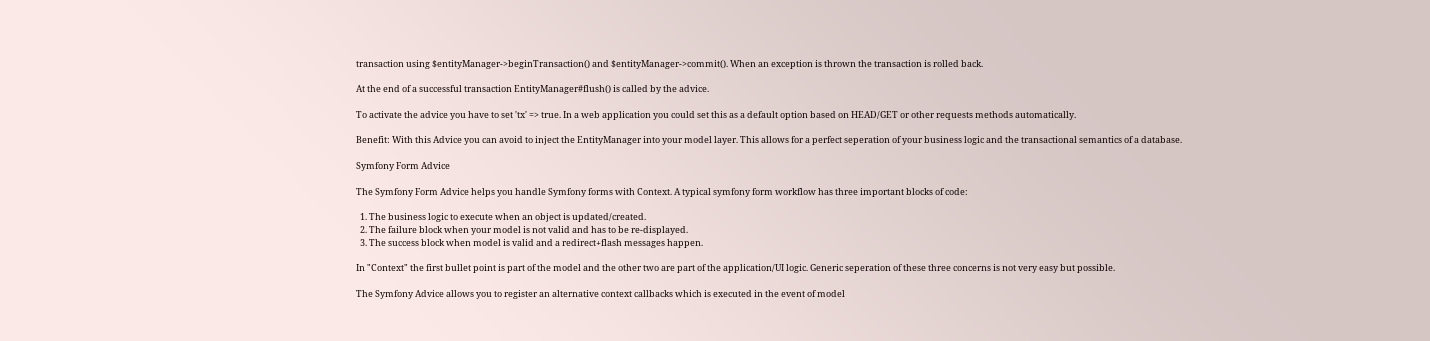transaction using $entityManager->beginTransaction() and $entityManager->commit(). When an exception is thrown the transaction is rolled back.

At the end of a successful transaction EntityManager#flush() is called by the advice.

To activate the advice you have to set 'tx' => true. In a web application you could set this as a default option based on HEAD/GET or other requests methods automatically.

Benefit: With this Advice you can avoid to inject the EntityManager into your model layer. This allows for a perfect seperation of your business logic and the transactional semantics of a database.

Symfony Form Advice

The Symfony Form Advice helps you handle Symfony forms with Context. A typical symfony form workflow has three important blocks of code:

  1. The business logic to execute when an object is updated/created.
  2. The failure block when your model is not valid and has to be re-displayed.
  3. The success block when model is valid and a redirect+flash messages happen.

In "Context" the first bullet point is part of the model and the other two are part of the application/UI logic. Generic seperation of these three concerns is not very easy but possible.

The Symfony Advice allows you to register an alternative context callbacks which is executed in the event of model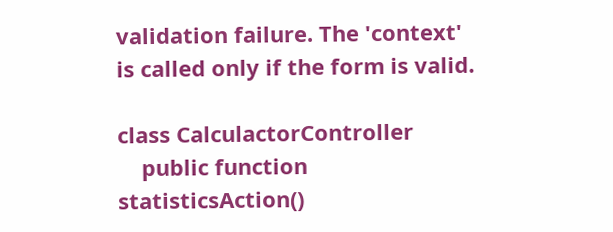validation failure. The 'context' is called only if the form is valid.

class CalculactorController
    public function statisticsAction()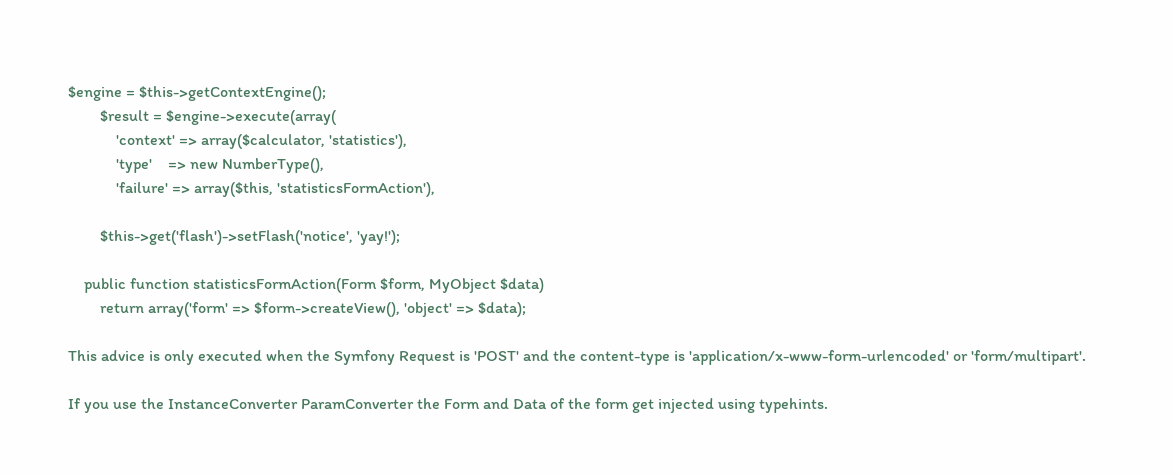$engine = $this->getContextEngine();
        $result = $engine->execute(array(
            'context' => array($calculator, 'statistics'),
            'type'    => new NumberType(),
            'failure' => array($this, 'statisticsFormAction'),

        $this->get('flash')->setFlash('notice', 'yay!');

    public function statisticsFormAction(Form $form, MyObject $data)
        return array('form' => $form->createView(), 'object' => $data);

This advice is only executed when the Symfony Request is 'POST' and the content-type is 'application/x-www-form-urlencoded' or 'form/multipart'.

If you use the InstanceConverter ParamConverter the Form and Data of the form get injected using typehints.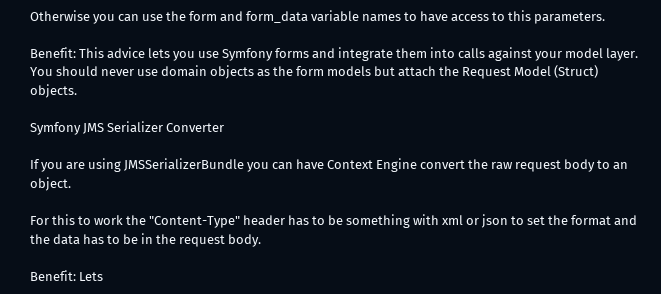Otherwise you can use the form and form_data variable names to have access to this parameters.

Benefit: This advice lets you use Symfony forms and integrate them into calls against your model layer. You should never use domain objects as the form models but attach the Request Model (Struct) objects.

Symfony JMS Serializer Converter

If you are using JMSSerializerBundle you can have Context Engine convert the raw request body to an object.

For this to work the "Content-Type" header has to be something with xml or json to set the format and the data has to be in the request body.

Benefit: Lets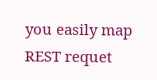you easily map REST requet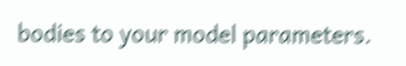bodies to your model parameters.